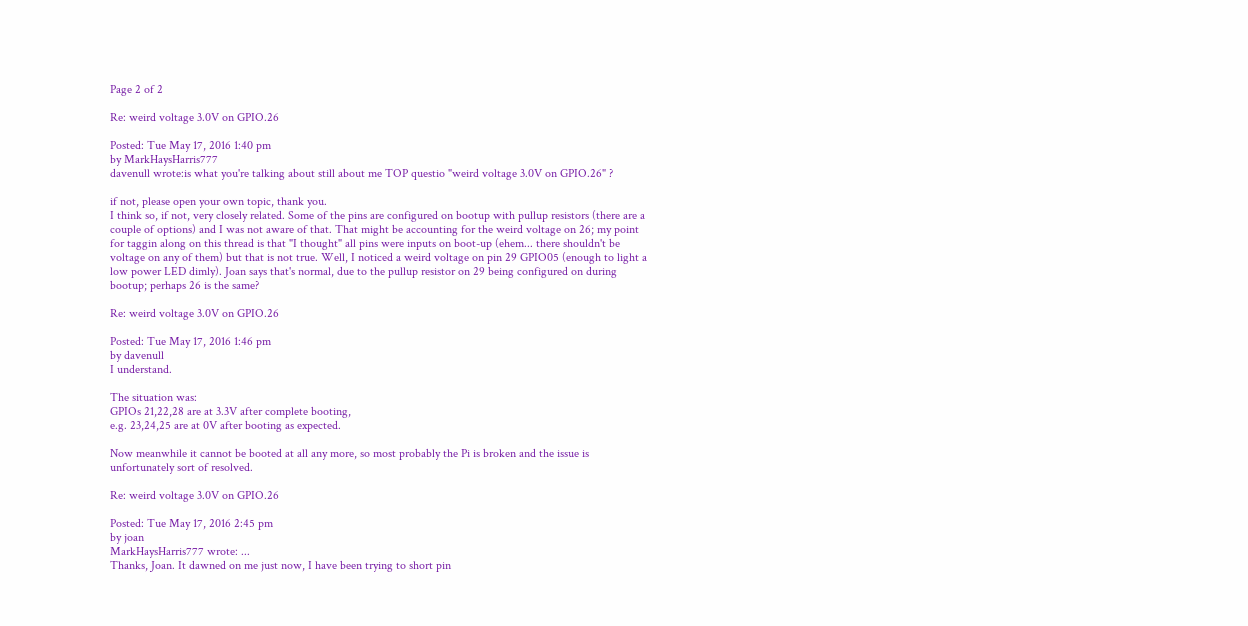Page 2 of 2

Re: weird voltage 3.0V on GPIO.26

Posted: Tue May 17, 2016 1:40 pm
by MarkHaysHarris777
davenull wrote:is what you're talking about still about me TOP questio "weird voltage 3.0V on GPIO.26" ?

if not, please open your own topic, thank you.
I think so, if not, very closely related. Some of the pins are configured on bootup with pullup resistors (there are a couple of options) and I was not aware of that. That might be accounting for the weird voltage on 26; my point for taggin along on this thread is that "I thought" all pins were inputs on boot-up (ehem... there shouldn't be voltage on any of them) but that is not true. Well, I noticed a weird voltage on pin 29 GPIO05 (enough to light a low power LED dimly). Joan says that's normal, due to the pullup resistor on 29 being configured on during bootup; perhaps 26 is the same?

Re: weird voltage 3.0V on GPIO.26

Posted: Tue May 17, 2016 1:46 pm
by davenull
I understand.

The situation was:
GPIOs 21,22,28 are at 3.3V after complete booting,
e.g. 23,24,25 are at 0V after booting as expected.

Now meanwhile it cannot be booted at all any more, so most probably the Pi is broken and the issue is unfortunately sort of resolved.

Re: weird voltage 3.0V on GPIO.26

Posted: Tue May 17, 2016 2:45 pm
by joan
MarkHaysHarris777 wrote: ...
Thanks, Joan. It dawned on me just now, I have been trying to short pin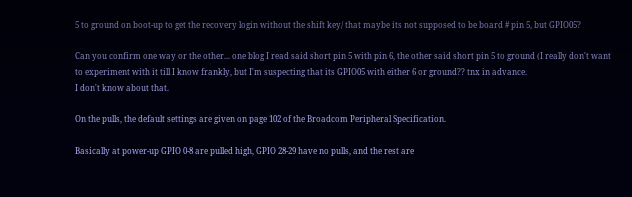5 to ground on boot-up to get the recovery login without the shift key/ that maybe its not supposed to be board # pin 5, but GPIO05?

Can you confirm one way or the other... one blog I read said short pin 5 with pin 6, the other said short pin 5 to ground (I really don't want to experiment with it till I know frankly, but I'm suspecting that its GPIO05 with either 6 or ground?? tnx in advance.
I don't know about that.

On the pulls, the default settings are given on page 102 of the Broadcom Peripheral Specification.

Basically at power-up GPIO 0-8 are pulled high, GPIO 28-29 have no pulls, and the rest are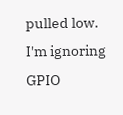pulled low. I'm ignoring GPIO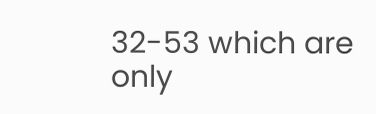32-53 which are only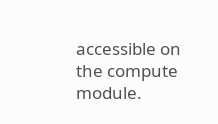accessible on the compute module.